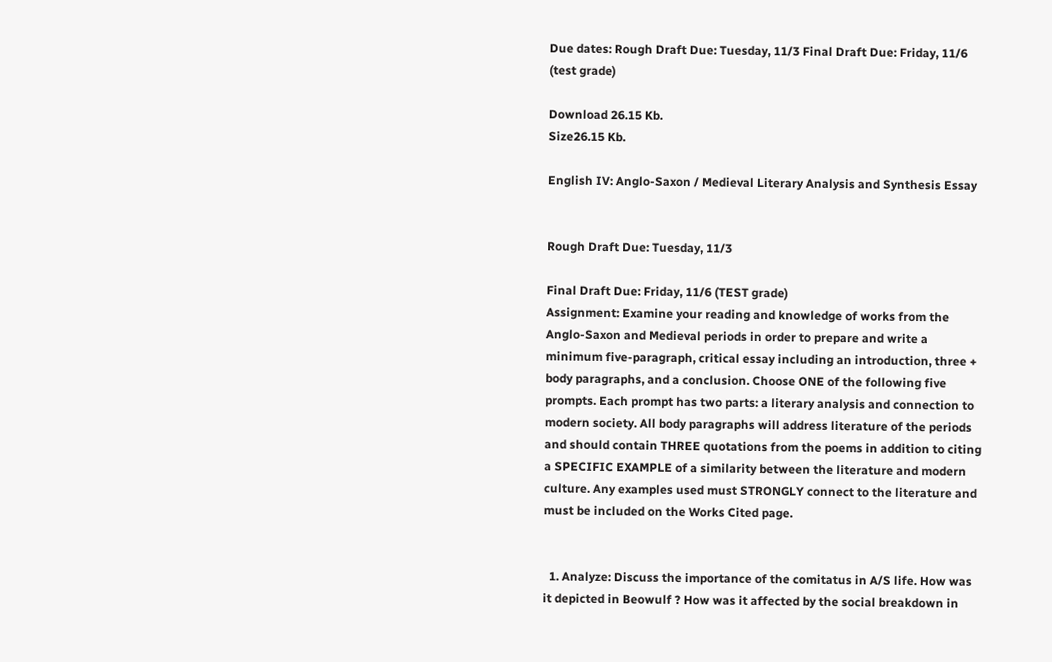Due dates: Rough Draft Due: Tuesday, 11/3 Final Draft Due: Friday, 11/6 (test grade)

Download 26.15 Kb.
Size26.15 Kb.

English IV: Anglo-Saxon / Medieval Literary Analysis and Synthesis Essay


Rough Draft Due: Tuesday, 11/3

Final Draft Due: Friday, 11/6 (TEST grade)
Assignment: Examine your reading and knowledge of works from the Anglo-Saxon and Medieval periods in order to prepare and write a minimum five-paragraph, critical essay including an introduction, three + body paragraphs, and a conclusion. Choose ONE of the following five prompts. Each prompt has two parts: a literary analysis and connection to modern society. All body paragraphs will address literature of the periods and should contain THREE quotations from the poems in addition to citing a SPECIFIC EXAMPLE of a similarity between the literature and modern culture. Any examples used must STRONGLY connect to the literature and must be included on the Works Cited page.


  1. Analyze: Discuss the importance of the comitatus in A/S life. How was it depicted in Beowulf ? How was it affected by the social breakdown in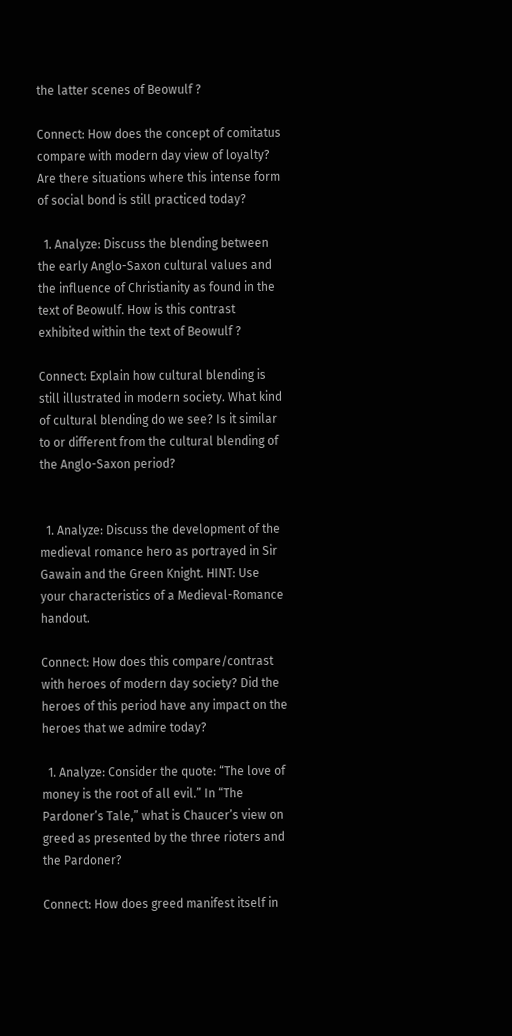the latter scenes of Beowulf ?

Connect: How does the concept of comitatus compare with modern day view of loyalty? Are there situations where this intense form of social bond is still practiced today?

  1. Analyze: Discuss the blending between the early Anglo-Saxon cultural values and the influence of Christianity as found in the text of Beowulf. How is this contrast exhibited within the text of Beowulf ?

Connect: Explain how cultural blending is still illustrated in modern society. What kind of cultural blending do we see? Is it similar to or different from the cultural blending of the Anglo-Saxon period?


  1. Analyze: Discuss the development of the medieval romance hero as portrayed in Sir Gawain and the Green Knight. HINT: Use your characteristics of a Medieval-Romance handout.

Connect: How does this compare/contrast with heroes of modern day society? Did the heroes of this period have any impact on the heroes that we admire today?

  1. Analyze: Consider the quote: “The love of money is the root of all evil.” In “The Pardoner’s Tale,” what is Chaucer’s view on greed as presented by the three rioters and the Pardoner?

Connect: How does greed manifest itself in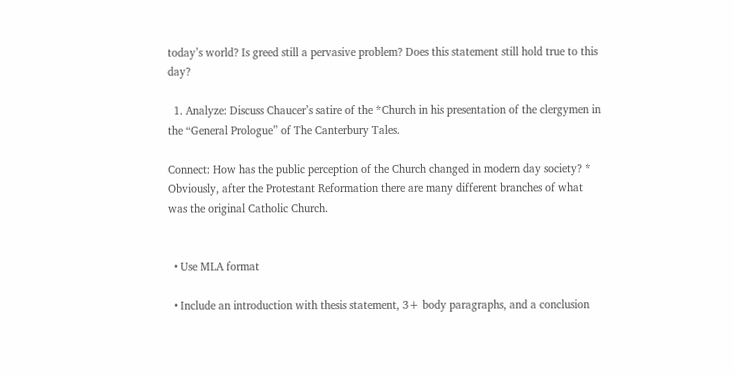today’s world? Is greed still a pervasive problem? Does this statement still hold true to this day?

  1. Analyze: Discuss Chaucer’s satire of the *Church in his presentation of the clergymen in the “General Prologue” of The Canterbury Tales.

Connect: How has the public perception of the Church changed in modern day society? * Obviously, after the Protestant Reformation there are many different branches of what was the original Catholic Church.


  • Use MLA format

  • Include an introduction with thesis statement, 3+ body paragraphs, and a conclusion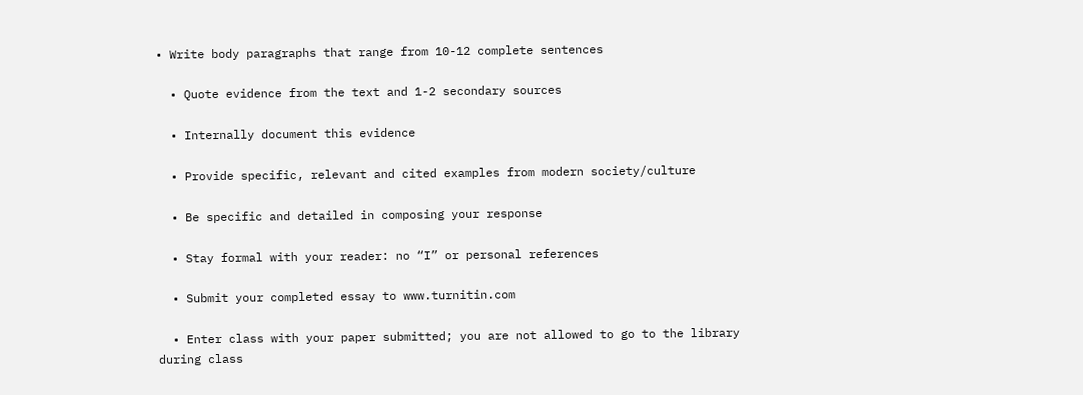• Write body paragraphs that range from 10-12 complete sentences

  • Quote evidence from the text and 1-2 secondary sources

  • Internally document this evidence

  • Provide specific, relevant and cited examples from modern society/culture

  • Be specific and detailed in composing your response

  • Stay formal with your reader: no “I” or personal references

  • Submit your completed essay to www.turnitin.com

  • Enter class with your paper submitted; you are not allowed to go to the library during class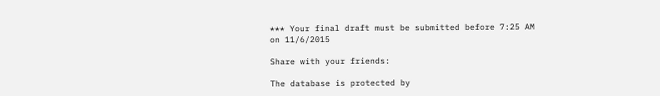*** Your final draft must be submitted before 7:25 AM on 11/6/2015

Share with your friends:

The database is protected by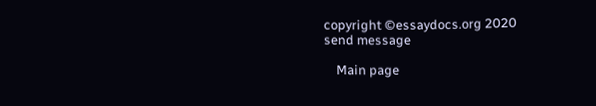copyright ©essaydocs.org 2020
send message

    Main page